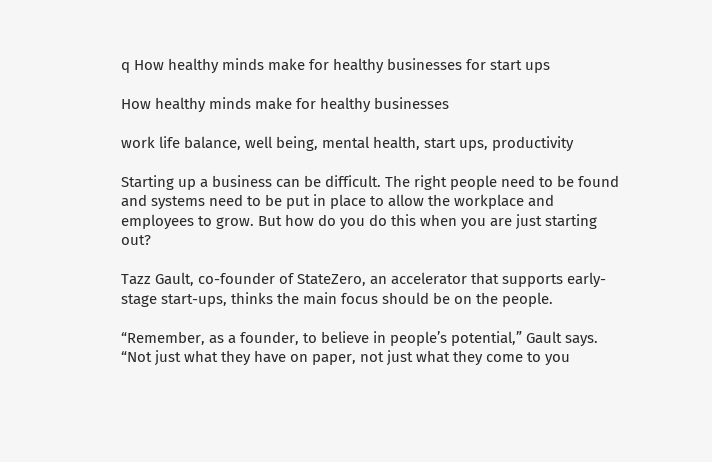q How healthy minds make for healthy businesses for start ups

How healthy minds make for healthy businesses

work life balance, well being, mental health, start ups, productivity

Starting up a business can be difficult. The right people need to be found and systems need to be put in place to allow the workplace and employees to grow. But how do you do this when you are just starting out?

Tazz Gault, co-founder of StateZero, an accelerator that supports early-stage start-ups, thinks the main focus should be on the people.

“Remember, as a founder, to believe in people’s potential,” Gault says. “Not just what they have on paper, not just what they come to you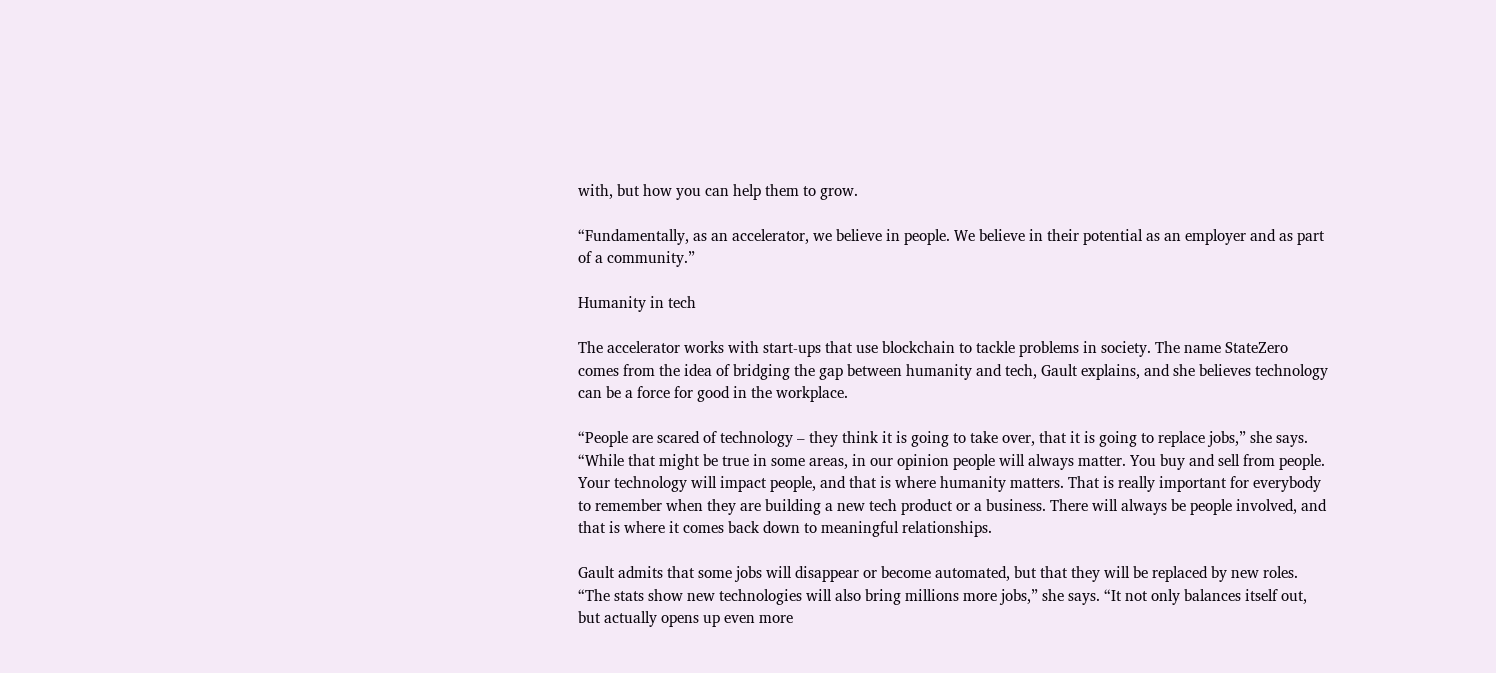with, but how you can help them to grow.

“Fundamentally, as an accelerator, we believe in people. We believe in their potential as an employer and as part of a community.”

Humanity in tech

The accelerator works with start-ups that use blockchain to tackle problems in society. The name StateZero comes from the idea of bridging the gap between humanity and tech, Gault explains, and she believes technology can be a force for good in the workplace.

“People are scared of technology – they think it is going to take over, that it is going to replace jobs,” she says. “While that might be true in some areas, in our opinion people will always matter. You buy and sell from people. Your technology will impact people, and that is where humanity matters. That is really important for everybody to remember when they are building a new tech product or a business. There will always be people involved, and that is where it comes back down to meaningful relationships.

Gault admits that some jobs will disappear or become automated, but that they will be replaced by new roles. “The stats show new technologies will also bring millions more jobs,” she says. “It not only balances itself out, but actually opens up even more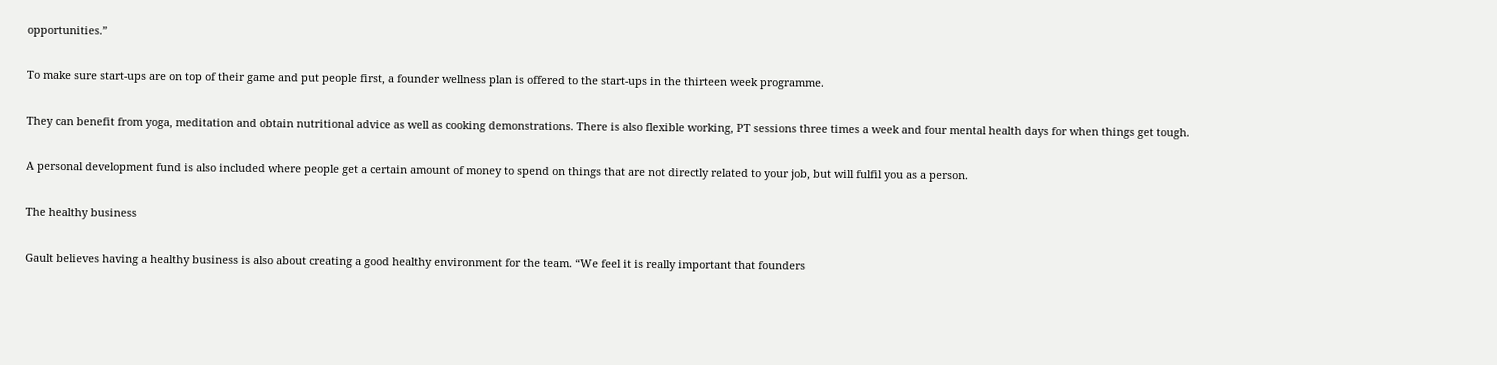opportunities.”

To make sure start-ups are on top of their game and put people first, a founder wellness plan is offered to the start-ups in the thirteen week programme.

They can benefit from yoga, meditation and obtain nutritional advice as well as cooking demonstrations. There is also flexible working, PT sessions three times a week and four mental health days for when things get tough.

A personal development fund is also included where people get a certain amount of money to spend on things that are not directly related to your job, but will fulfil you as a person.

The healthy business

Gault believes having a healthy business is also about creating a good healthy environment for the team. “We feel it is really important that founders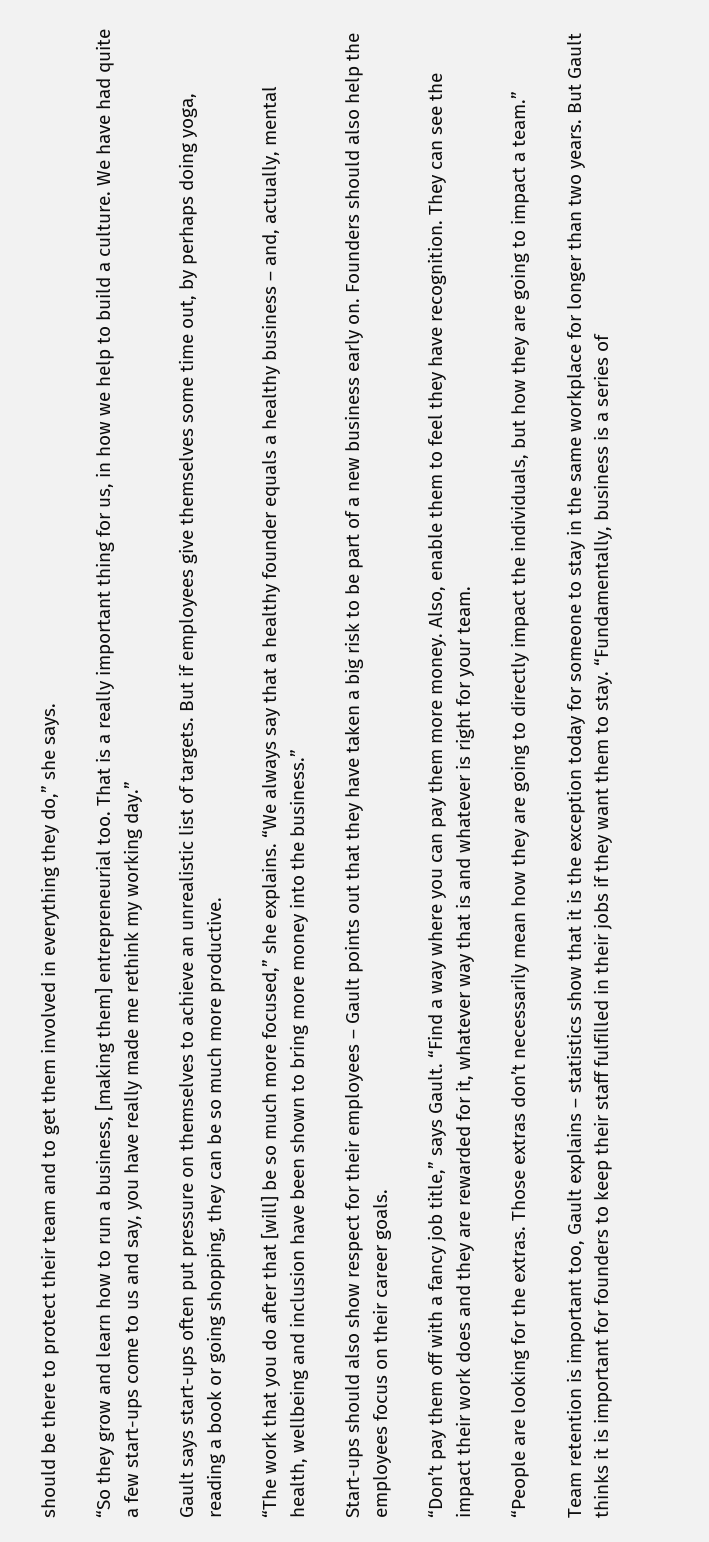should be there to protect their team and to get them involved in everything they do,” she says.

“So they grow and learn how to run a business, [making them] entrepreneurial too. That is a really important thing for us, in how we help to build a culture. We have had quite a few start-ups come to us and say, you have really made me rethink my working day.”

Gault says start-ups often put pressure on themselves to achieve an unrealistic list of targets. But if employees give themselves some time out, by perhaps doing yoga, reading a book or going shopping, they can be so much more productive.

“The work that you do after that [will] be so much more focused,” she explains. “We always say that a healthy founder equals a healthy business – and, actually, mental health, wellbeing and inclusion have been shown to bring more money into the business.”

Start-ups should also show respect for their employees – Gault points out that they have taken a big risk to be part of a new business early on. Founders should also help the employees focus on their career goals.

“Don’t pay them off with a fancy job title,” says Gault. “Find a way where you can pay them more money. Also, enable them to feel they have recognition. They can see the impact their work does and they are rewarded for it, whatever way that is and whatever is right for your team.

“People are looking for the extras. Those extras don’t necessarily mean how they are going to directly impact the individuals, but how they are going to impact a team.”

Team retention is important too, Gault explains – statistics show that it is the exception today for someone to stay in the same workplace for longer than two years. But Gault thinks it is important for founders to keep their staff fulfilled in their jobs if they want them to stay. “Fundamentally, business is a series of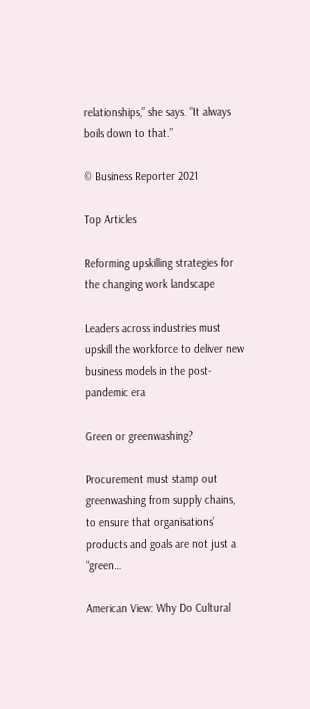relationships,” she says. “It always boils down to that.”

© Business Reporter 2021

Top Articles

Reforming upskilling strategies for the changing work landscape

Leaders across industries must upskill the workforce to deliver new business models in the post-pandemic era

Green or greenwashing?

Procurement must stamp out greenwashing from supply chains, to ensure that organisations’ products and goals are not just a “green…

American View: Why Do Cultural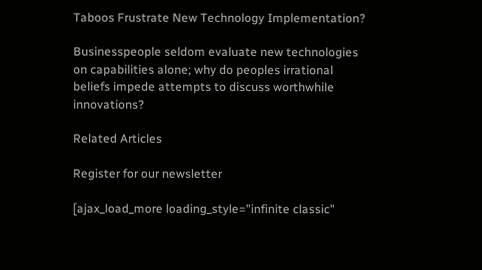Taboos Frustrate New Technology Implementation?

Businesspeople seldom evaluate new technologies on capabilities alone; why do peoples irrational beliefs impede attempts to discuss worthwhile innovations?

Related Articles

Register for our newsletter

[ajax_load_more loading_style="infinite classic"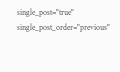single_post="true" single_post_order="previous"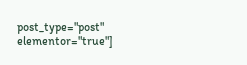post_type="post" elementor="true"]